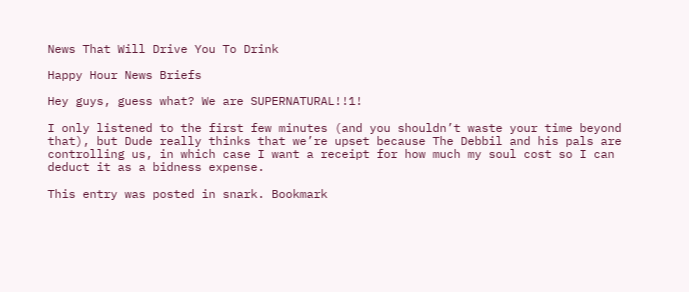News That Will Drive You To Drink

Happy Hour News Briefs

Hey guys, guess what? We are SUPERNATURAL!!1!

I only listened to the first few minutes (and you shouldn’t waste your time beyond that), but Dude really thinks that we’re upset because The Debbil and his pals are controlling us, in which case I want a receipt for how much my soul cost so I can deduct it as a bidness expense.

This entry was posted in snark. Bookmark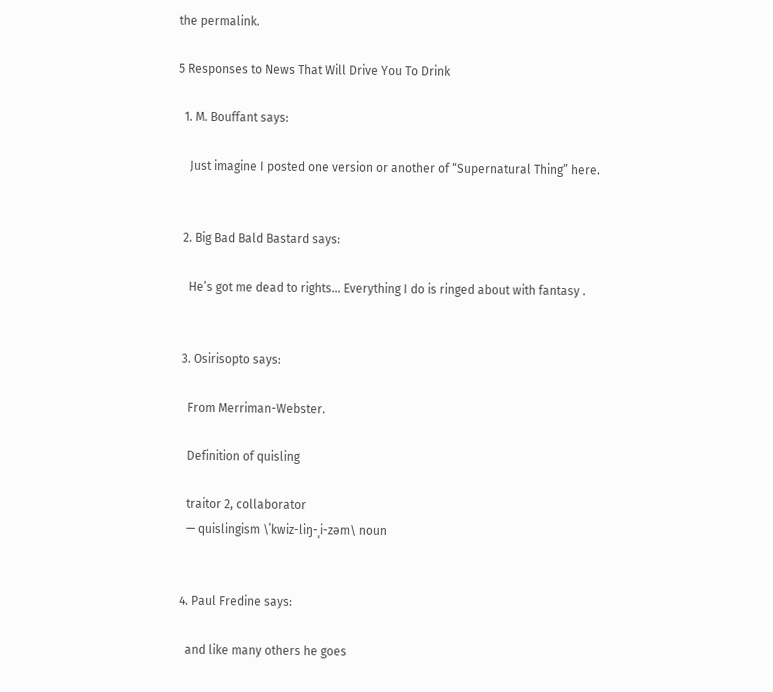the permalink.

5 Responses to News That Will Drive You To Drink

  1. M. Bouffant says:

    Just imagine I posted one version or another of “Supernatural Thing” here.


  2. Big Bad Bald Bastard says:

    He’s got me dead to rights… Everything I do is ringed about with fantasy .


  3. Osirisopto says:

    From Merriman-Webster.

    Definition of quisling

    traitor 2, collaborator
    — quislingism \ˈkwiz-liŋ-ˌi-zəm\ noun


  4. Paul Fredine says:

    and like many others he goes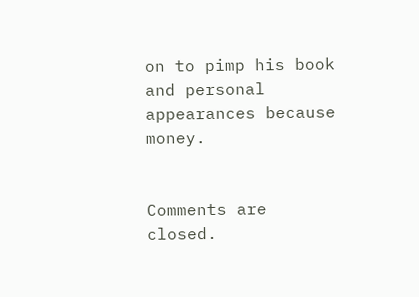on to pimp his book and personal appearances because money.


Comments are closed.